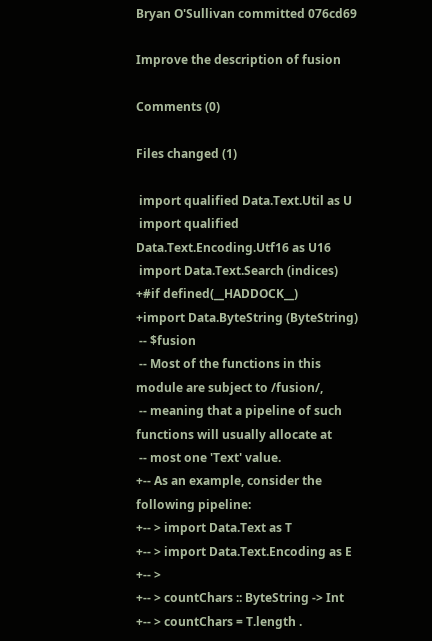Bryan O'Sullivan committed 076cd69

Improve the description of fusion

Comments (0)

Files changed (1)

 import qualified Data.Text.Util as U
 import qualified Data.Text.Encoding.Utf16 as U16
 import Data.Text.Search (indices)
+#if defined(__HADDOCK__)
+import Data.ByteString (ByteString)
 -- $fusion
 -- Most of the functions in this module are subject to /fusion/,
 -- meaning that a pipeline of such functions will usually allocate at
 -- most one 'Text' value.
+-- As an example, consider the following pipeline:
+-- > import Data.Text as T
+-- > import Data.Text.Encoding as E
+-- >
+-- > countChars :: ByteString -> Int
+-- > countChars = T.length .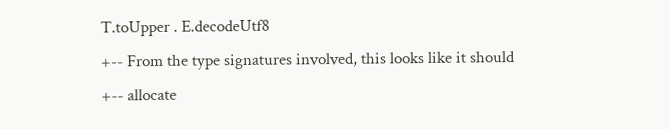T.toUpper . E.decodeUtf8
+-- From the type signatures involved, this looks like it should
+-- allocate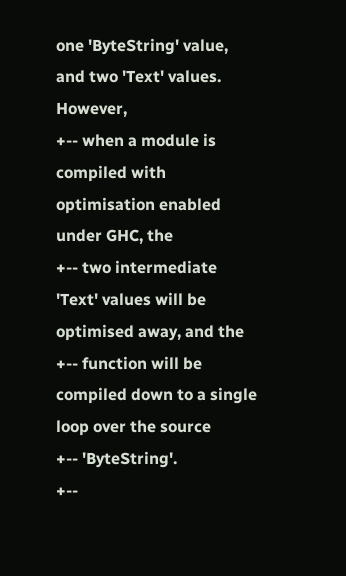one 'ByteString' value, and two 'Text' values. However,
+-- when a module is compiled with optimisation enabled under GHC, the
+-- two intermediate 'Text' values will be optimised away, and the
+-- function will be compiled down to a single loop over the source
+-- 'ByteString'.
+--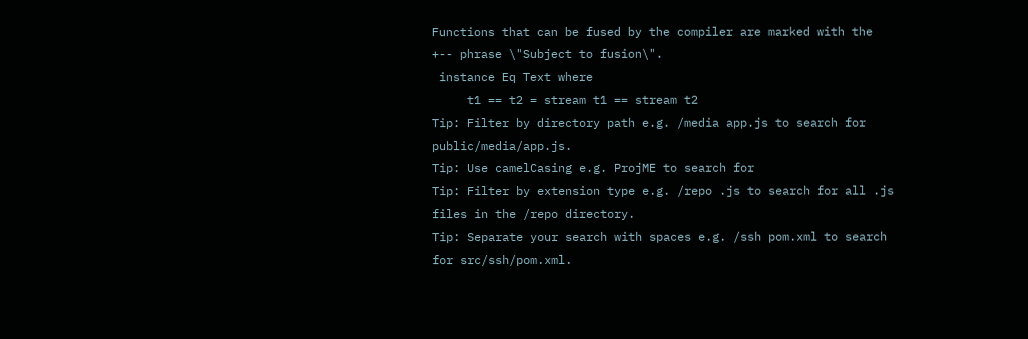Functions that can be fused by the compiler are marked with the
+-- phrase \"Subject to fusion\".
 instance Eq Text where
     t1 == t2 = stream t1 == stream t2
Tip: Filter by directory path e.g. /media app.js to search for public/media/app.js.
Tip: Use camelCasing e.g. ProjME to search for
Tip: Filter by extension type e.g. /repo .js to search for all .js files in the /repo directory.
Tip: Separate your search with spaces e.g. /ssh pom.xml to search for src/ssh/pom.xml.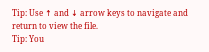Tip: Use ↑ and ↓ arrow keys to navigate and return to view the file.
Tip: You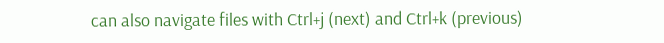can also navigate files with Ctrl+j (next) and Ctrl+k (previous)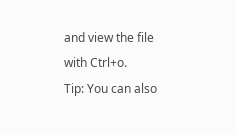and view the file with Ctrl+o.
Tip: You can also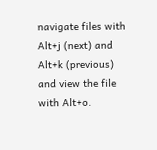navigate files with Alt+j (next) and Alt+k (previous) and view the file with Alt+o.